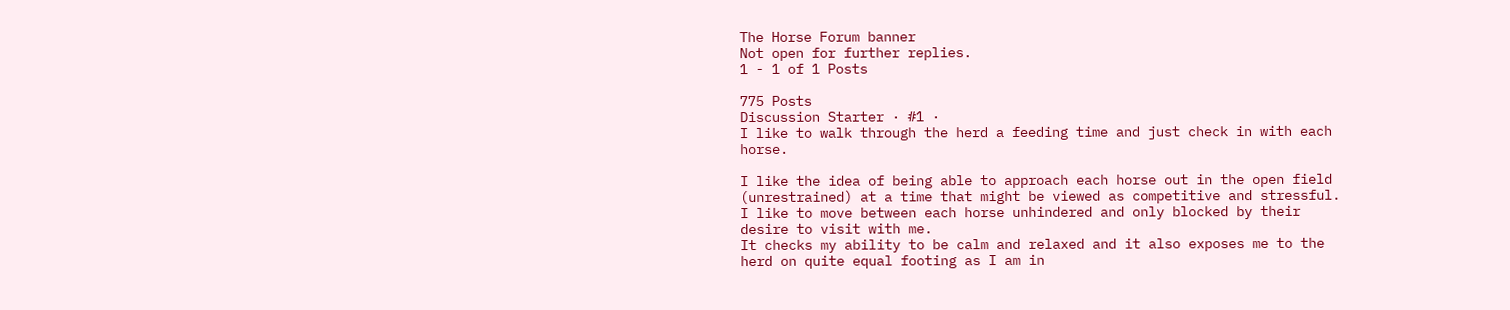The Horse Forum banner
Not open for further replies.
1 - 1 of 1 Posts

775 Posts
Discussion Starter · #1 ·
I like to walk through the herd a feeding time and just check in with each horse.

I like the idea of being able to approach each horse out in the open field (unrestrained) at a time that might be viewed as competitive and stressful.
I like to move between each horse unhindered and only blocked by their desire to visit with me.
It checks my ability to be calm and relaxed and it also exposes me to the herd on quite equal footing as I am in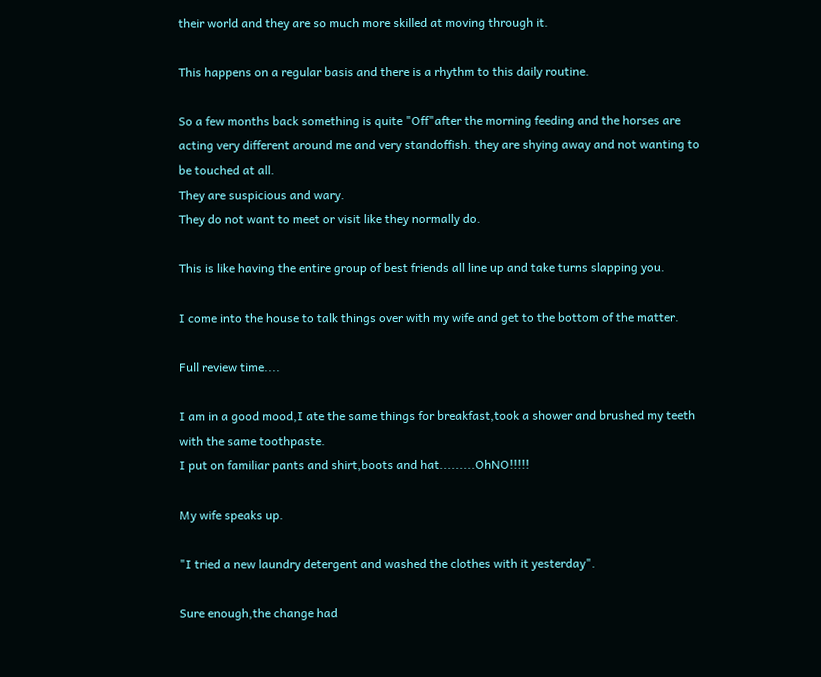their world and they are so much more skilled at moving through it.

This happens on a regular basis and there is a rhythm to this daily routine.

So a few months back something is quite "Off"after the morning feeding and the horses are acting very different around me and very standoffish. they are shying away and not wanting to be touched at all.
They are suspicious and wary.
They do not want to meet or visit like they normally do.

This is like having the entire group of best friends all line up and take turns slapping you.

I come into the house to talk things over with my wife and get to the bottom of the matter.

Full review time....

I am in a good mood,I ate the same things for breakfast,took a shower and brushed my teeth with the same toothpaste.
I put on familiar pants and shirt,boots and hat.........OhNO!!!!!

My wife speaks up.

"I tried a new laundry detergent and washed the clothes with it yesterday".

Sure enough,the change had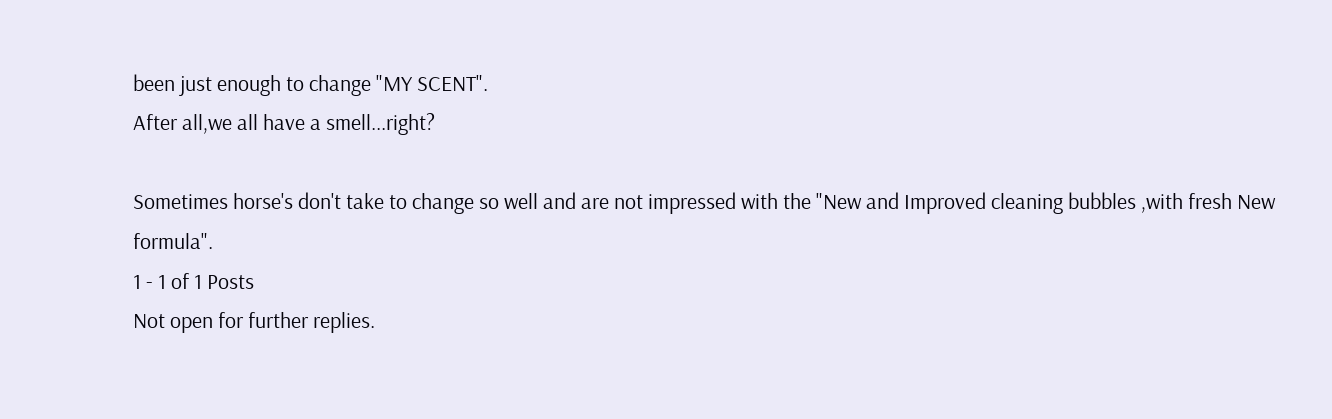been just enough to change "MY SCENT".
After all,we all have a smell...right?

Sometimes horse's don't take to change so well and are not impressed with the "New and Improved cleaning bubbles ,with fresh New formula".
1 - 1 of 1 Posts
Not open for further replies.